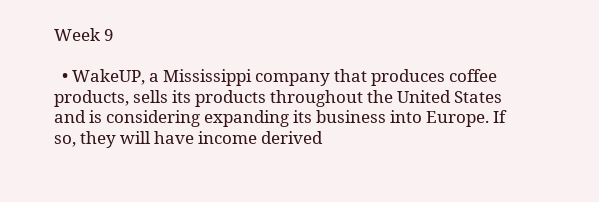Week 9

  • WakeUP, a Mississippi company that produces coffee products, sells its products throughout the United States and is considering expanding its business into Europe. If so, they will have income derived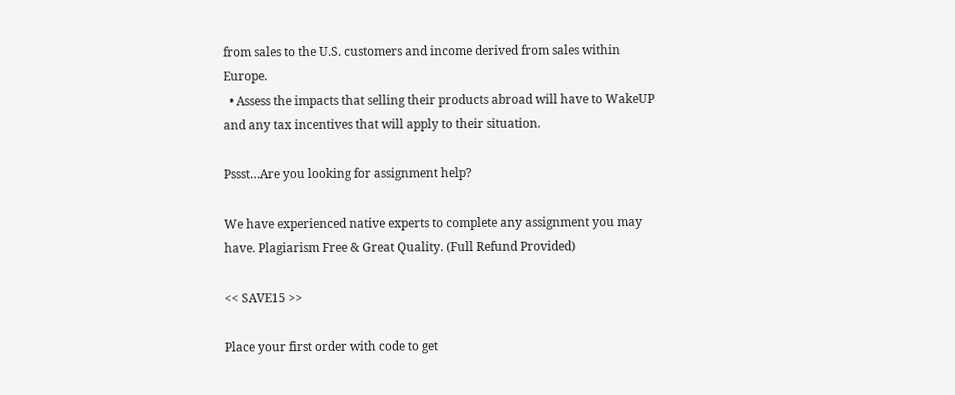from sales to the U.S. customers and income derived from sales within Europe.
  • Assess the impacts that selling their products abroad will have to WakeUP and any tax incentives that will apply to their situation.

Pssst…Are you looking for assignment help?

We have experienced native experts to complete any assignment you may have. Plagiarism Free & Great Quality. (Full Refund Provided)

<< SAVE15 >>

Place your first order with code to get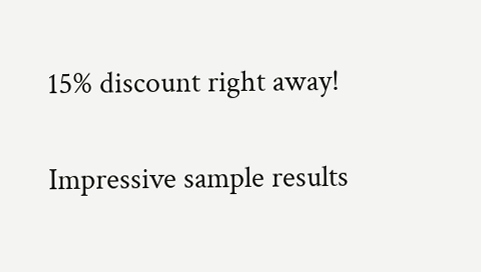15% discount right away!

Impressive sample results